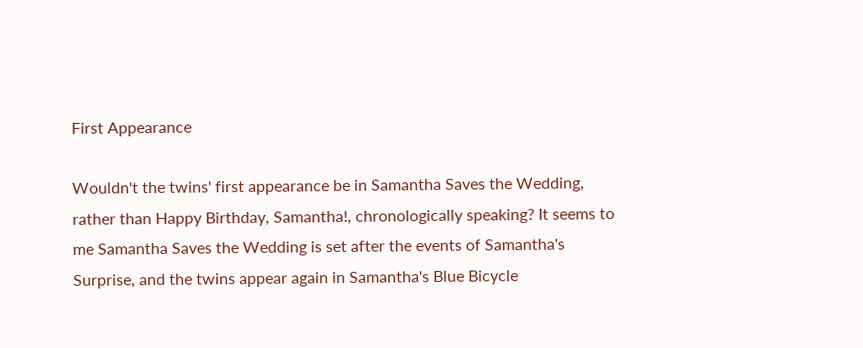First Appearance

Wouldn't the twins' first appearance be in Samantha Saves the Wedding, rather than Happy Birthday, Samantha!, chronologically speaking? It seems to me Samantha Saves the Wedding is set after the events of Samantha's Surprise, and the twins appear again in Samantha's Blue Bicycle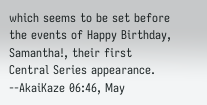which seems to be set before the events of Happy Birthday, Samantha!, their first Central Series appearance. --AkaiKaze 06:46, May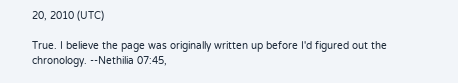20, 2010 (UTC)

True. I believe the page was originally written up before I'd figured out the chronology. --Nethilia 07:45,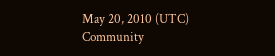May 20, 2010 (UTC)
Community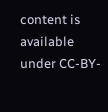content is available under CC-BY-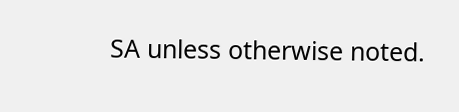SA unless otherwise noted.